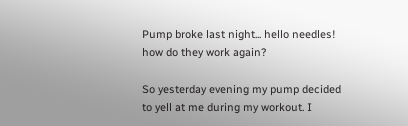Pump broke last night... hello needles! how do they work again?

So yesterday evening my pump decided to yell at me during my workout. I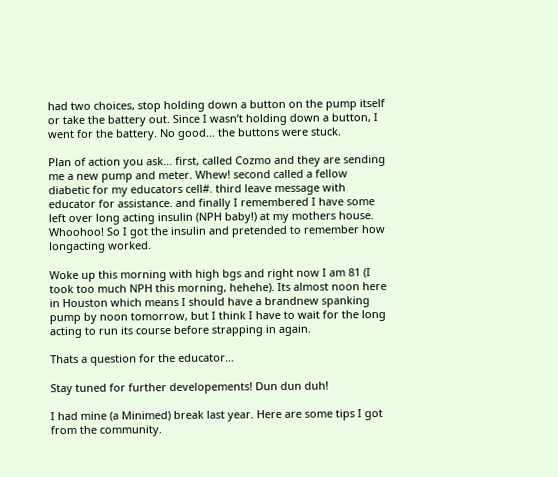had two choices, stop holding down a button on the pump itself or take the battery out. Since I wasn’t holding down a button, I went for the battery. No good… the buttons were stuck.

Plan of action you ask… first, called Cozmo and they are sending me a new pump and meter. Whew! second called a fellow diabetic for my educators cell#. third leave message with educator for assistance. and finally I remembered I have some left over long acting insulin (NPH baby!) at my mothers house. Whoohoo! So I got the insulin and pretended to remember how longacting worked.

Woke up this morning with high bgs and right now I am 81 (I took too much NPH this morning, hehehe). Its almost noon here in Houston which means I should have a brandnew spanking pump by noon tomorrow, but I think I have to wait for the long acting to run its course before strapping in again.

Thats a question for the educator…

Stay tuned for further developements! Dun dun duh!

I had mine (a Minimed) break last year. Here are some tips I got from the community.